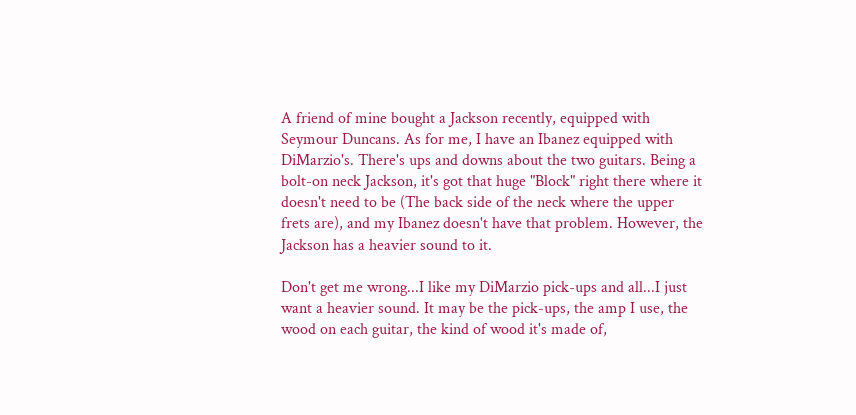A friend of mine bought a Jackson recently, equipped with Seymour Duncans. As for me, I have an Ibanez equipped with DiMarzio's. There's ups and downs about the two guitars. Being a bolt-on neck Jackson, it's got that huge "Block" right there where it doesn't need to be (The back side of the neck where the upper frets are), and my Ibanez doesn't have that problem. However, the Jackson has a heavier sound to it.

Don't get me wrong...I like my DiMarzio pick-ups and all...I just want a heavier sound. It may be the pick-ups, the amp I use, the wood on each guitar, the kind of wood it's made of,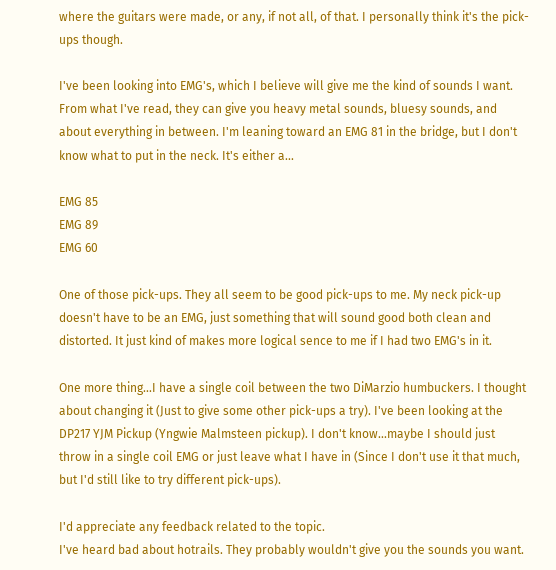where the guitars were made, or any, if not all, of that. I personally think it's the pick-ups though.

I've been looking into EMG's, which I believe will give me the kind of sounds I want. From what I've read, they can give you heavy metal sounds, bluesy sounds, and about everything in between. I'm leaning toward an EMG 81 in the bridge, but I don't know what to put in the neck. It's either a...

EMG 85
EMG 89
EMG 60

One of those pick-ups. They all seem to be good pick-ups to me. My neck pick-up doesn't have to be an EMG, just something that will sound good both clean and distorted. It just kind of makes more logical sence to me if I had two EMG's in it.

One more thing...I have a single coil between the two DiMarzio humbuckers. I thought about changing it (Just to give some other pick-ups a try). I've been looking at the DP217 YJM Pickup (Yngwie Malmsteen pickup). I don't know...maybe I should just throw in a single coil EMG or just leave what I have in (Since I don't use it that much, but I'd still like to try different pick-ups).

I'd appreciate any feedback related to the topic.
I've heard bad about hotrails. They probably wouldn't give you the sounds you want.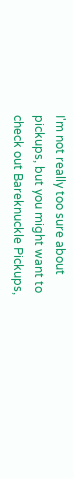I'm not really too sure about pickups, but you might want to check out Bareknuckle Pickups,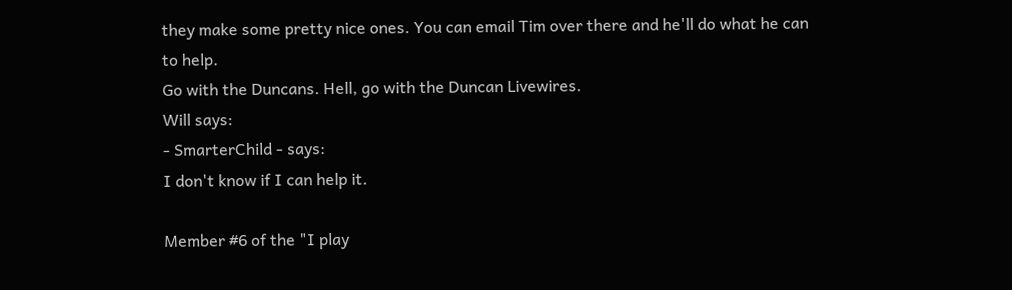they make some pretty nice ones. You can email Tim over there and he'll do what he can to help.
Go with the Duncans. Hell, go with the Duncan Livewires.
Will says:
- SmarterChild - says:
I don't know if I can help it.

Member #6 of the "I play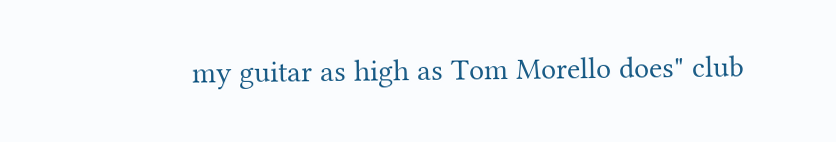my guitar as high as Tom Morello does" club